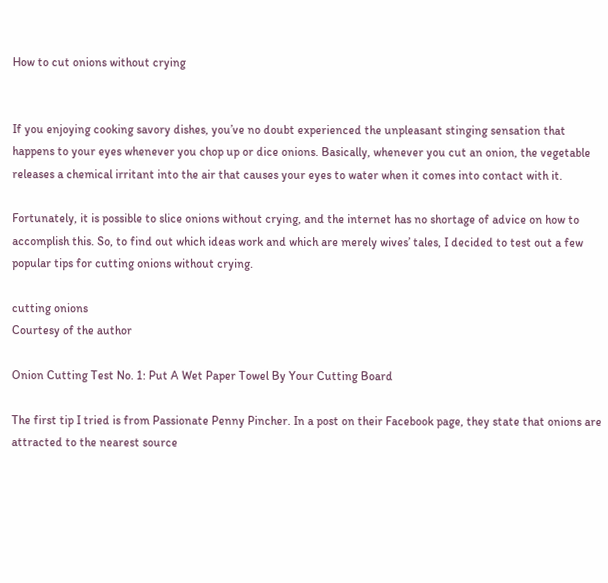How to cut onions without crying


If you enjoying cooking savory dishes, you’ve no doubt experienced the unpleasant stinging sensation that happens to your eyes whenever you chop up or dice onions. Basically, whenever you cut an onion, the vegetable releases a chemical irritant into the air that causes your eyes to water when it comes into contact with it.

Fortunately, it is possible to slice onions without crying, and the internet has no shortage of advice on how to accomplish this. So, to find out which ideas work and which are merely wives’ tales, I decided to test out a few popular tips for cutting onions without crying.

cutting onions
Courtesy of the author

Onion Cutting Test No. 1: Put A Wet Paper Towel By Your Cutting Board

The first tip I tried is from Passionate Penny Pincher. In a post on their Facebook page, they state that onions are attracted to the nearest source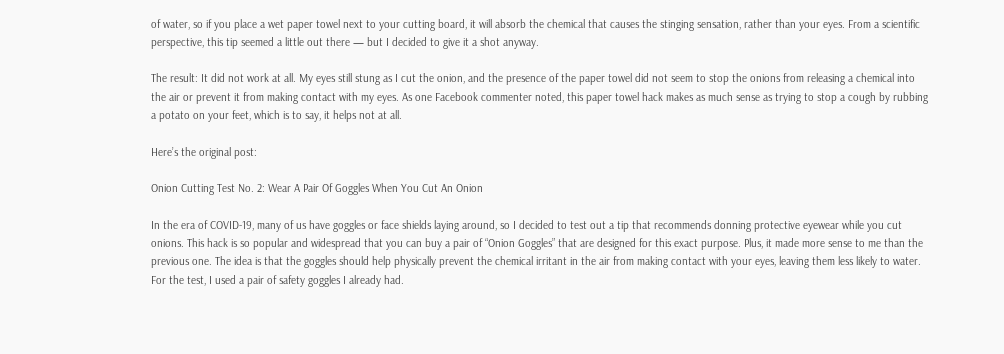of water, so if you place a wet paper towel next to your cutting board, it will absorb the chemical that causes the stinging sensation, rather than your eyes. From a scientific perspective, this tip seemed a little out there — but I decided to give it a shot anyway.

The result: It did not work at all. My eyes still stung as I cut the onion, and the presence of the paper towel did not seem to stop the onions from releasing a chemical into the air or prevent it from making contact with my eyes. As one Facebook commenter noted, this paper towel hack makes as much sense as trying to stop a cough by rubbing a potato on your feet, which is to say, it helps not at all.

Here’s the original post:

Onion Cutting Test No. 2: Wear A Pair Of Goggles When You Cut An Onion

In the era of COVID-19, many of us have goggles or face shields laying around, so I decided to test out a tip that recommends donning protective eyewear while you cut onions. This hack is so popular and widespread that you can buy a pair of “Onion Goggles” that are designed for this exact purpose. Plus, it made more sense to me than the previous one. The idea is that the goggles should help physically prevent the chemical irritant in the air from making contact with your eyes, leaving them less likely to water. For the test, I used a pair of safety goggles I already had.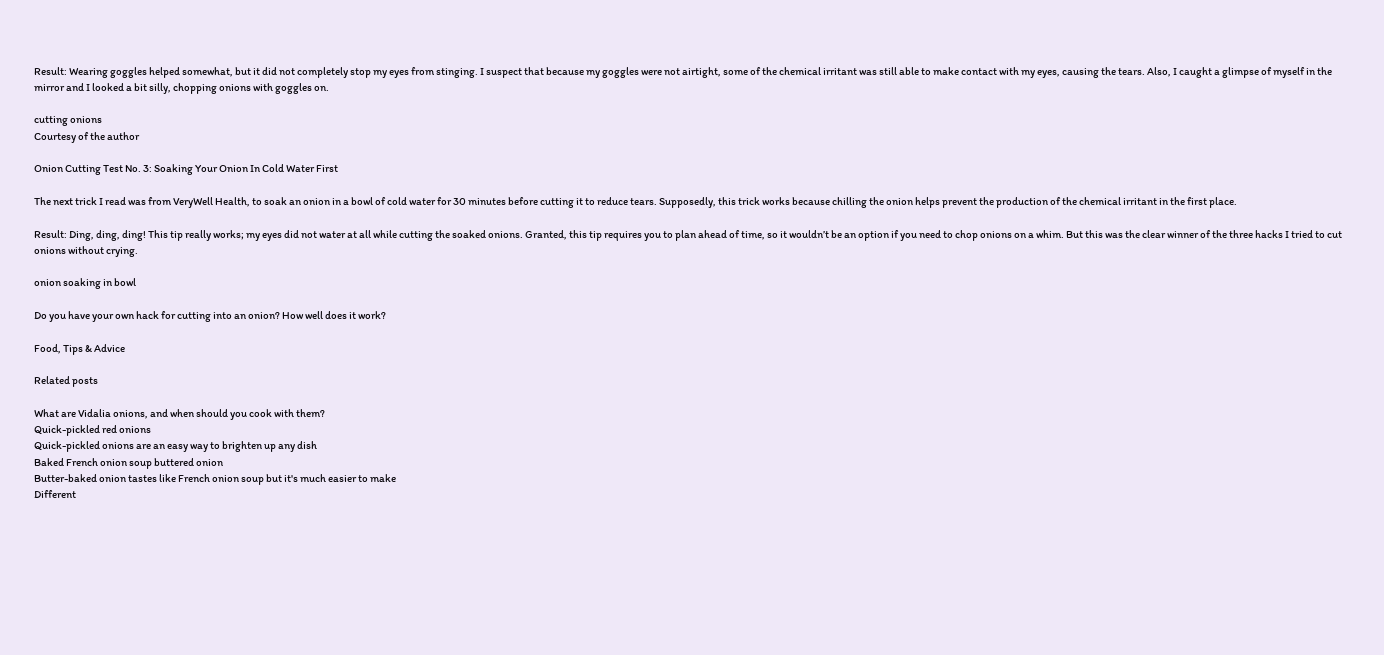Result: Wearing goggles helped somewhat, but it did not completely stop my eyes from stinging. I suspect that because my goggles were not airtight, some of the chemical irritant was still able to make contact with my eyes, causing the tears. Also, I caught a glimpse of myself in the mirror and I looked a bit silly, chopping onions with goggles on.

cutting onions
Courtesy of the author

Onion Cutting Test No. 3: Soaking Your Onion In Cold Water First

The next trick I read was from VeryWell Health, to soak an onion in a bowl of cold water for 30 minutes before cutting it to reduce tears. Supposedly, this trick works because chilling the onion helps prevent the production of the chemical irritant in the first place.

Result: Ding, ding, ding! This tip really works; my eyes did not water at all while cutting the soaked onions. Granted, this tip requires you to plan ahead of time, so it wouldn’t be an option if you need to chop onions on a whim. But this was the clear winner of the three hacks I tried to cut onions without crying.

onion soaking in bowl

Do you have your own hack for cutting into an onion? How well does it work?

Food, Tips & Advice

Related posts

What are Vidalia onions, and when should you cook with them?
Quick-pickled red onions
Quick-pickled onions are an easy way to brighten up any dish
Baked French onion soup buttered onion
Butter-baked onion tastes like French onion soup but it's much easier to make
Different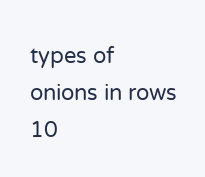types of onions in rows
10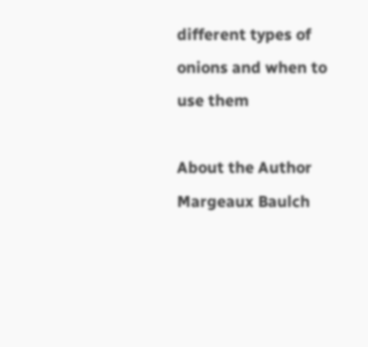different types of onions and when to use them

About the Author
Margeaux Baulch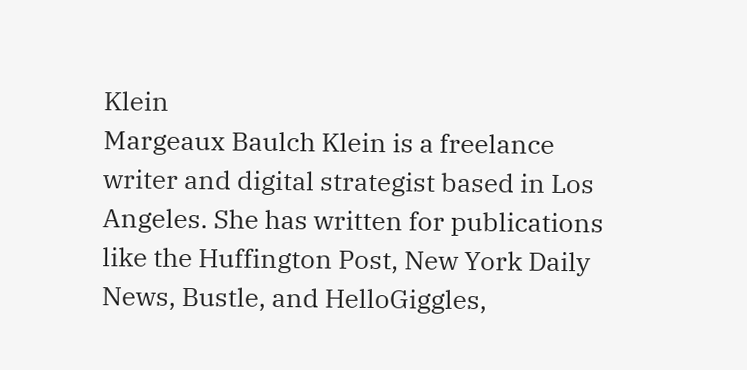Klein
Margeaux Baulch Klein is a freelance writer and digital strategist based in Los Angeles. She has written for publications like the Huffington Post, New York Daily News, Bustle, and HelloGiggles,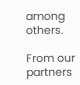among others.

From our partners